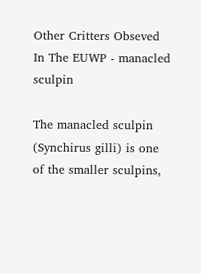Other Critters Obseved In The EUWP - manacled sculpin

The manacled sculpin (Synchirus gilli) is one of the smaller sculpins,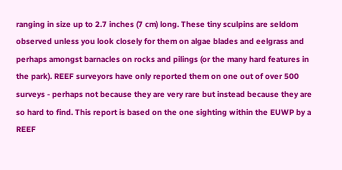ranging in size up to 2.7 inches (7 cm) long. These tiny sculpins are seldom observed unless you look closely for them on algae blades and eelgrass and perhaps amongst barnacles on rocks and pilings (or the many hard features in the park). REEF surveyors have only reported them on one out of over 500 surveys - perhaps not because they are very rare but instead because they are so hard to find. This report is based on the one sighting within the EUWP by a REEF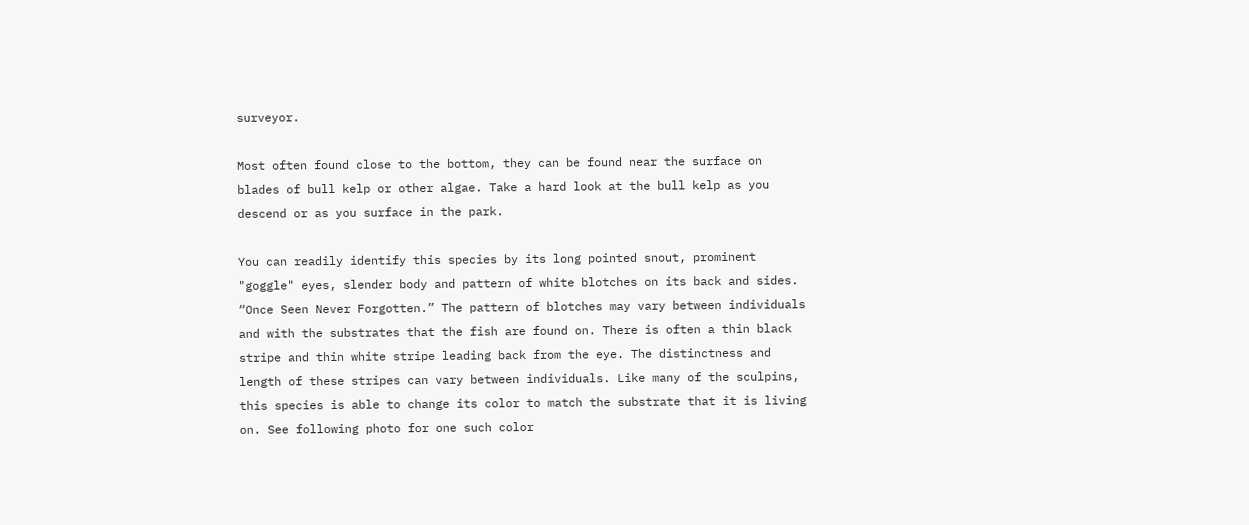surveyor.

Most often found close to the bottom, they can be found near the surface on blades of bull kelp or other algae. Take a hard look at the bull kelp as you descend or as you surface in the park.

You can readily identify this species by its long pointed snout, prominent "goggle" eyes, slender body and pattern of white blotches on its back and sides. “Once Seen Never Forgotten.” The pattern of blotches may vary between individuals and with the substrates that the fish are found on. There is often a thin black stripe and thin white stripe leading back from the eye. The distinctness and length of these stripes can vary between individuals. Like many of the sculpins, this species is able to change its color to match the substrate that it is living on. See following photo for one such color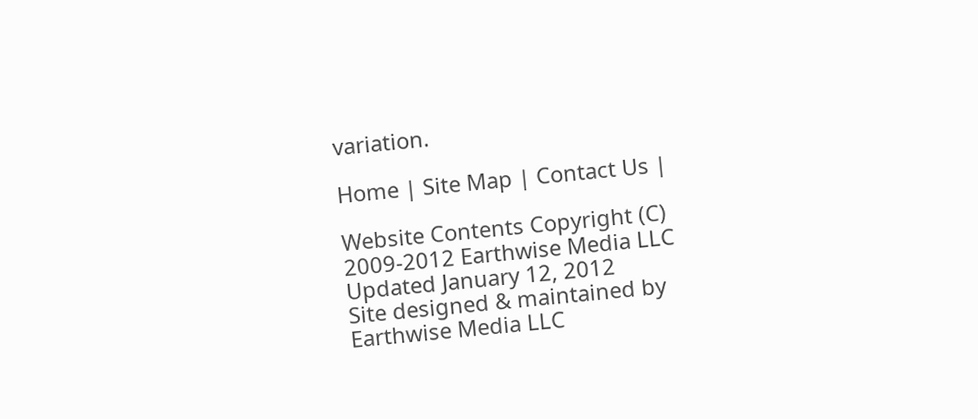variation.

Home | Site Map | Contact Us |

Website Contents Copyright (C) 2009-2012 Earthwise Media LLC
Updated January 12, 2012
Site designed & maintained by Earthwise Media LLC